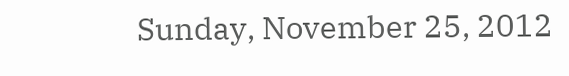Sunday, November 25, 2012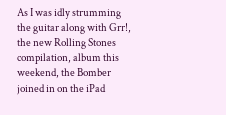As I was idly strumming the guitar along with Grr!, the new Rolling Stones compilation, album this weekend, the Bomber joined in on the iPad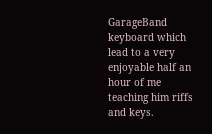GarageBand keyboard which lead to a very enjoyable half an hour of me teaching him riffs and keys.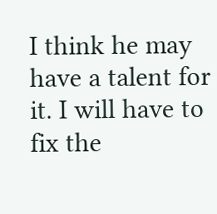I think he may have a talent for it. I will have to fix the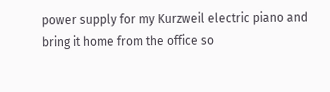power supply for my Kurzweil electric piano and bring it home from the office so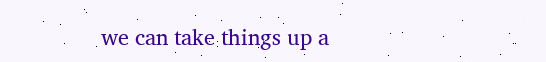we can take things up a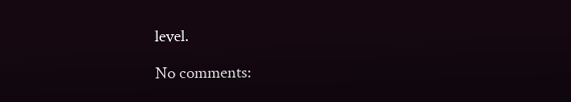level.

No comments: